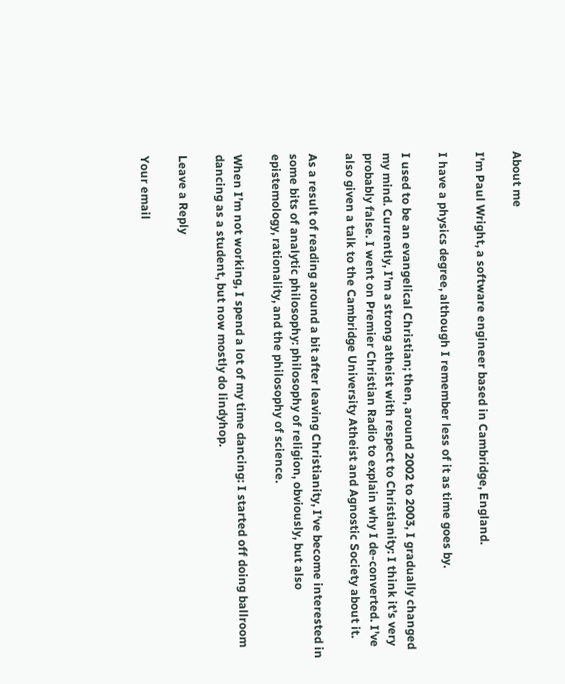About me

I’m Paul Wright, a software engineer based in Cambridge, England.

I have a physics degree, although I remember less of it as time goes by.

I used to be an evangelical Christian; then, around 2002 to 2003, I gradually changed my mind. Currently, I’m a strong atheist with respect to Christianity: I think it’s very probably false. I went on Premier Christian Radio to explain why I de-converted. I’ve also given a talk to the Cambridge University Atheist and Agnostic Society about it.

As a result of reading around a bit after leaving Christianity, I’ve become interested in some bits of analytic philosophy: philosophy of religion, obviously, but also epistemology, rationality, and the philosophy of science.

When I’m not working, I spend a lot of my time dancing: I started off doing ballroom dancing as a student, but now mostly do lindyhop.

Leave a Reply

Your email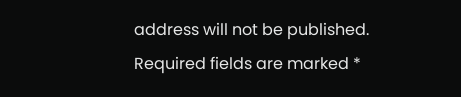address will not be published. Required fields are marked *